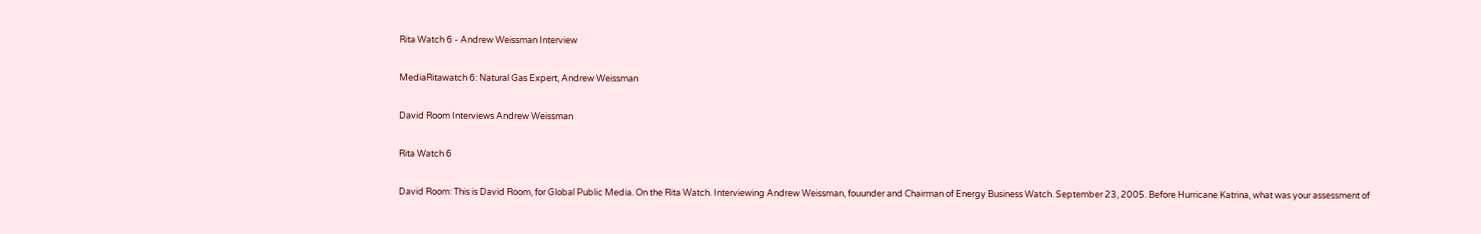Rita Watch 6 - Andrew Weissman Interview

MediaRitawatch 6: Natural Gas Expert, Andrew Weissman

David Room Interviews Andrew Weissman

Rita Watch 6

David Room: This is David Room, for Global Public Media. On the Rita Watch. Interviewing Andrew Weissman, fouunder and Chairman of Energy Business Watch. September 23, 2005. Before Hurricane Katrina, what was your assessment of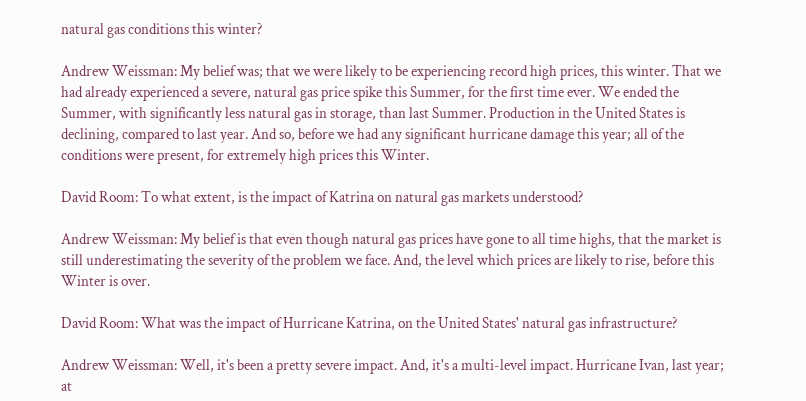natural gas conditions this winter?

Andrew Weissman: My belief was; that we were likely to be experiencing record high prices, this winter. That we had already experienced a severe, natural gas price spike this Summer, for the first time ever. We ended the Summer, with significantly less natural gas in storage, than last Summer. Production in the United States is declining, compared to last year. And so, before we had any significant hurricane damage this year; all of the conditions were present, for extremely high prices this Winter.

David Room: To what extent, is the impact of Katrina on natural gas markets understood?

Andrew Weissman: My belief is that even though natural gas prices have gone to all time highs, that the market is still underestimating the severity of the problem we face. And, the level which prices are likely to rise, before this Winter is over.

David Room: What was the impact of Hurricane Katrina, on the United States' natural gas infrastructure?

Andrew Weissman: Well, it's been a pretty severe impact. And, it's a multi-level impact. Hurricane Ivan, last year; at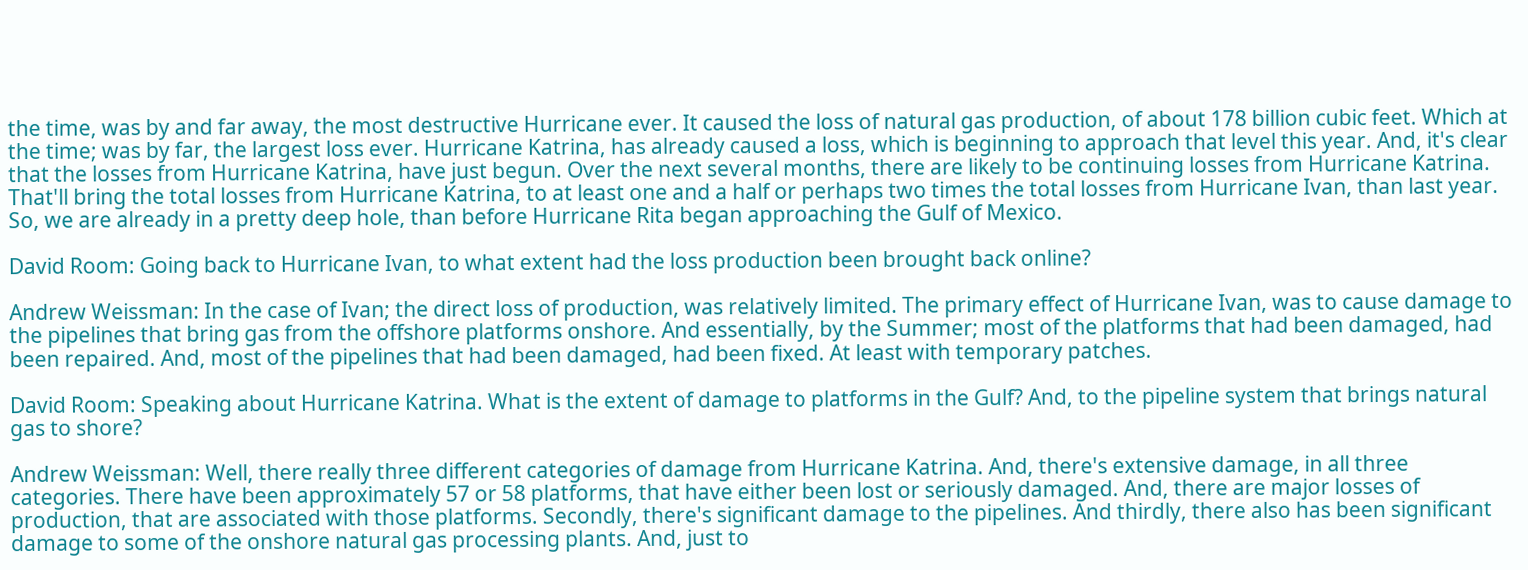the time, was by and far away, the most destructive Hurricane ever. It caused the loss of natural gas production, of about 178 billion cubic feet. Which at the time; was by far, the largest loss ever. Hurricane Katrina, has already caused a loss, which is beginning to approach that level this year. And, it's clear that the losses from Hurricane Katrina, have just begun. Over the next several months, there are likely to be continuing losses from Hurricane Katrina. That'll bring the total losses from Hurricane Katrina, to at least one and a half or perhaps two times the total losses from Hurricane Ivan, than last year. So, we are already in a pretty deep hole, than before Hurricane Rita began approaching the Gulf of Mexico.

David Room: Going back to Hurricane Ivan, to what extent had the loss production been brought back online?

Andrew Weissman: In the case of Ivan; the direct loss of production, was relatively limited. The primary effect of Hurricane Ivan, was to cause damage to the pipelines that bring gas from the offshore platforms onshore. And essentially, by the Summer; most of the platforms that had been damaged, had been repaired. And, most of the pipelines that had been damaged, had been fixed. At least with temporary patches.

David Room: Speaking about Hurricane Katrina. What is the extent of damage to platforms in the Gulf? And, to the pipeline system that brings natural gas to shore?

Andrew Weissman: Well, there really three different categories of damage from Hurricane Katrina. And, there's extensive damage, in all three categories. There have been approximately 57 or 58 platforms, that have either been lost or seriously damaged. And, there are major losses of production, that are associated with those platforms. Secondly, there's significant damage to the pipelines. And thirdly, there also has been significant damage to some of the onshore natural gas processing plants. And, just to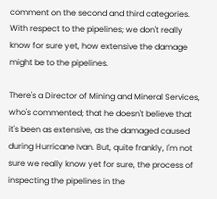comment on the second and third categories. With respect to the pipelines; we don't really know for sure yet, how extensive the damage might be to the pipelines.

There's a Director of Mining and Mineral Services, who's commented; that he doesn't believe that it's been as extensive, as the damaged caused during Hurricane Ivan. But, quite frankly, I'm not sure we really know yet for sure, the process of inspecting the pipelines in the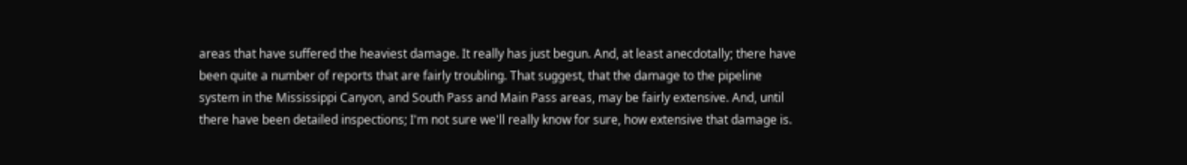areas that have suffered the heaviest damage. It really has just begun. And, at least anecdotally; there have been quite a number of reports that are fairly troubling. That suggest, that the damage to the pipeline system in the Mississippi Canyon, and South Pass and Main Pass areas, may be fairly extensive. And, until there have been detailed inspections; I'm not sure we'll really know for sure, how extensive that damage is.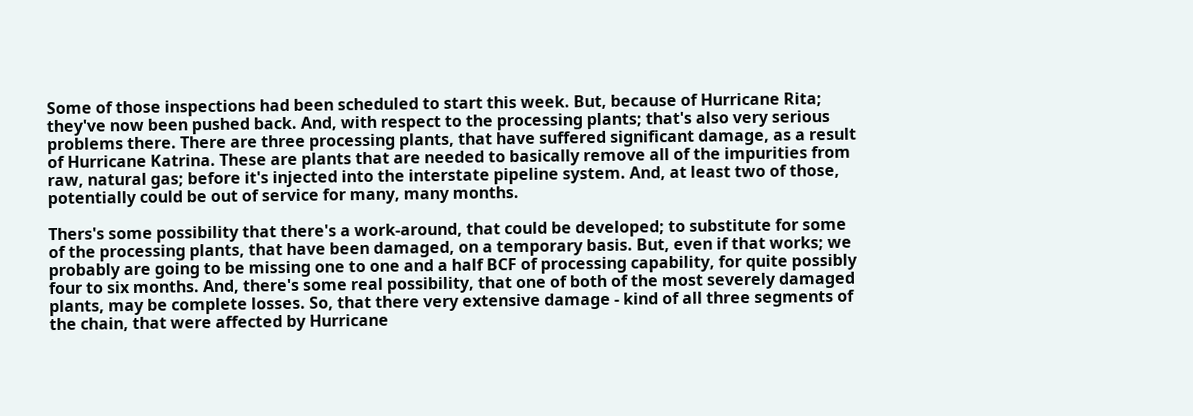Some of those inspections had been scheduled to start this week. But, because of Hurricane Rita; they've now been pushed back. And, with respect to the processing plants; that's also very serious problems there. There are three processing plants, that have suffered significant damage, as a result of Hurricane Katrina. These are plants that are needed to basically remove all of the impurities from raw, natural gas; before it's injected into the interstate pipeline system. And, at least two of those, potentially could be out of service for many, many months.

Thers's some possibility that there's a work-around, that could be developed; to substitute for some of the processing plants, that have been damaged, on a temporary basis. But, even if that works; we probably are going to be missing one to one and a half BCF of processing capability, for quite possibly four to six months. And, there's some real possibility, that one of both of the most severely damaged plants, may be complete losses. So, that there very extensive damage - kind of all three segments of the chain, that were affected by Hurricane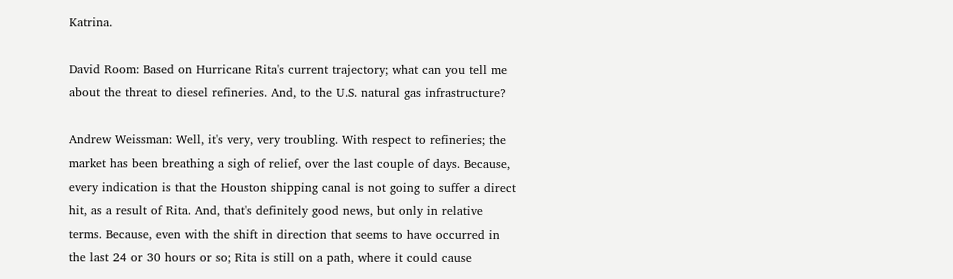Katrina.

David Room: Based on Hurricane Rita's current trajectory; what can you tell me about the threat to diesel refineries. And, to the U.S. natural gas infrastructure?

Andrew Weissman: Well, it's very, very troubling. With respect to refineries; the market has been breathing a sigh of relief, over the last couple of days. Because, every indication is that the Houston shipping canal is not going to suffer a direct hit, as a result of Rita. And, that's definitely good news, but only in relative terms. Because, even with the shift in direction that seems to have occurred in the last 24 or 30 hours or so; Rita is still on a path, where it could cause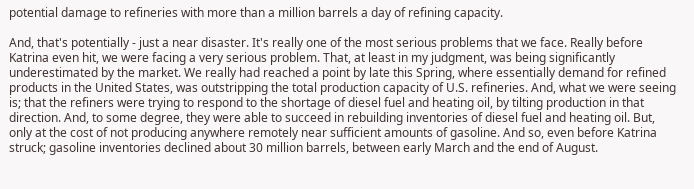potential damage to refineries with more than a million barrels a day of refining capacity.

And, that's potentially - just a near disaster. It's really one of the most serious problems that we face. Really before Katrina even hit, we were facing a very serious problem. That, at least in my judgment, was being significantly underestimated by the market. We really had reached a point by late this Spring, where essentially demand for refined products in the United States, was outstripping the total production capacity of U.S. refineries. And, what we were seeing is; that the refiners were trying to respond to the shortage of diesel fuel and heating oil, by tilting production in that direction. And, to some degree, they were able to succeed in rebuilding inventories of diesel fuel and heating oil. But, only at the cost of not producing anywhere remotely near sufficient amounts of gasoline. And so, even before Katrina struck; gasoline inventories declined about 30 million barrels, between early March and the end of August.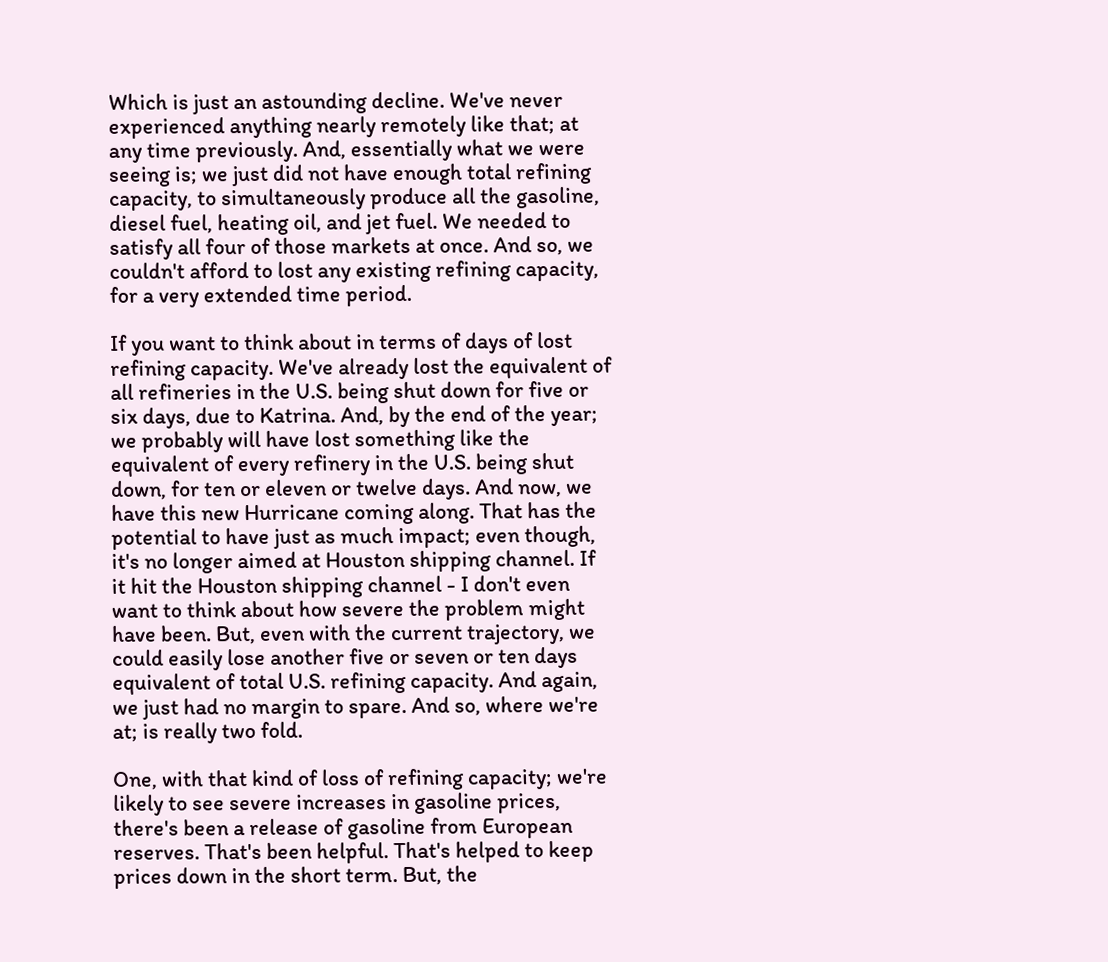Which is just an astounding decline. We've never experienced anything nearly remotely like that; at any time previously. And, essentially what we were seeing is; we just did not have enough total refining capacity, to simultaneously produce all the gasoline, diesel fuel, heating oil, and jet fuel. We needed to satisfy all four of those markets at once. And so, we couldn't afford to lost any existing refining capacity, for a very extended time period.

If you want to think about in terms of days of lost refining capacity. We've already lost the equivalent of all refineries in the U.S. being shut down for five or six days, due to Katrina. And, by the end of the year; we probably will have lost something like the equivalent of every refinery in the U.S. being shut down, for ten or eleven or twelve days. And now, we have this new Hurricane coming along. That has the potential to have just as much impact; even though, it's no longer aimed at Houston shipping channel. If it hit the Houston shipping channel - I don't even want to think about how severe the problem might have been. But, even with the current trajectory, we could easily lose another five or seven or ten days equivalent of total U.S. refining capacity. And again, we just had no margin to spare. And so, where we're at; is really two fold.

One, with that kind of loss of refining capacity; we're likely to see severe increases in gasoline prices, there's been a release of gasoline from European reserves. That's been helpful. That's helped to keep prices down in the short term. But, the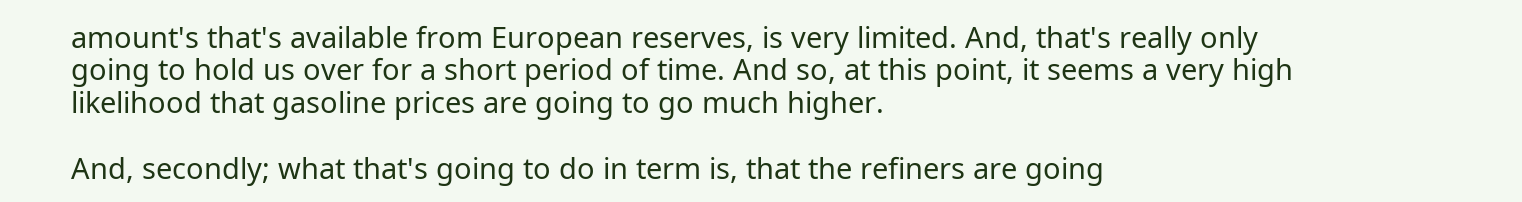amount's that's available from European reserves, is very limited. And, that's really only going to hold us over for a short period of time. And so, at this point, it seems a very high likelihood that gasoline prices are going to go much higher.

And, secondly; what that's going to do in term is, that the refiners are going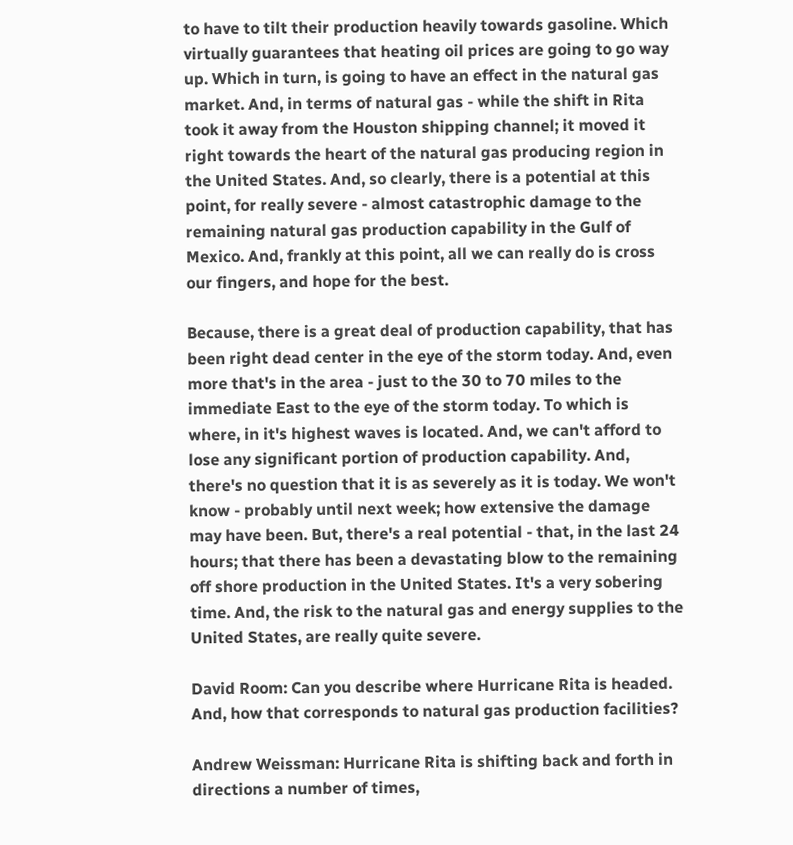to have to tilt their production heavily towards gasoline. Which virtually guarantees that heating oil prices are going to go way up. Which in turn, is going to have an effect in the natural gas market. And, in terms of natural gas - while the shift in Rita took it away from the Houston shipping channel; it moved it right towards the heart of the natural gas producing region in the United States. And, so clearly, there is a potential at this point, for really severe - almost catastrophic damage to the remaining natural gas production capability in the Gulf of Mexico. And, frankly at this point, all we can really do is cross our fingers, and hope for the best.

Because, there is a great deal of production capability, that has been right dead center in the eye of the storm today. And, even more that's in the area - just to the 30 to 70 miles to the immediate East to the eye of the storm today. To which is where, in it's highest waves is located. And, we can't afford to lose any significant portion of production capability. And, there's no question that it is as severely as it is today. We won't know - probably until next week; how extensive the damage may have been. But, there's a real potential - that, in the last 24 hours; that there has been a devastating blow to the remaining off shore production in the United States. It's a very sobering time. And, the risk to the natural gas and energy supplies to the United States, are really quite severe.

David Room: Can you describe where Hurricane Rita is headed. And, how that corresponds to natural gas production facilities?

Andrew Weissman: Hurricane Rita is shifting back and forth in directions a number of times,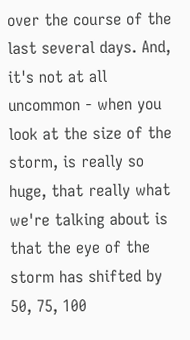over the course of the last several days. And, it's not at all uncommon - when you look at the size of the storm, is really so huge, that really what we're talking about is that the eye of the storm has shifted by 50, 75, 100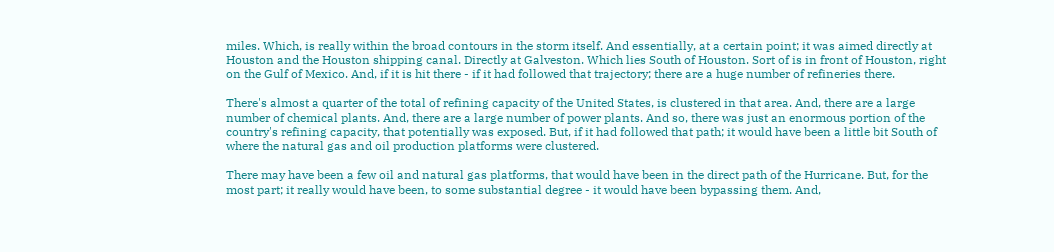miles. Which, is really within the broad contours in the storm itself. And essentially, at a certain point; it was aimed directly at Houston and the Houston shipping canal. Directly at Galveston. Which lies South of Houston. Sort of is in front of Houston, right on the Gulf of Mexico. And, if it is hit there - if it had followed that trajectory; there are a huge number of refineries there.

There's almost a quarter of the total of refining capacity of the United States, is clustered in that area. And, there are a large number of chemical plants. And, there are a large number of power plants. And so, there was just an enormous portion of the country's refining capacity, that potentially was exposed. But, if it had followed that path; it would have been a little bit South of where the natural gas and oil production platforms were clustered.

There may have been a few oil and natural gas platforms, that would have been in the direct path of the Hurricane. But, for the most part; it really would have been, to some substantial degree - it would have been bypassing them. And,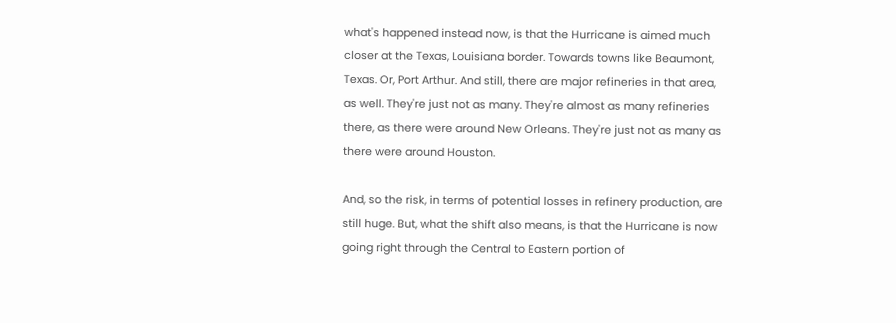what's happened instead now, is that the Hurricane is aimed much closer at the Texas, Louisiana border. Towards towns like Beaumont, Texas. Or, Port Arthur. And still, there are major refineries in that area, as well. They're just not as many. They're almost as many refineries there, as there were around New Orleans. They're just not as many as there were around Houston.

And, so the risk, in terms of potential losses in refinery production, are still huge. But, what the shift also means, is that the Hurricane is now going right through the Central to Eastern portion of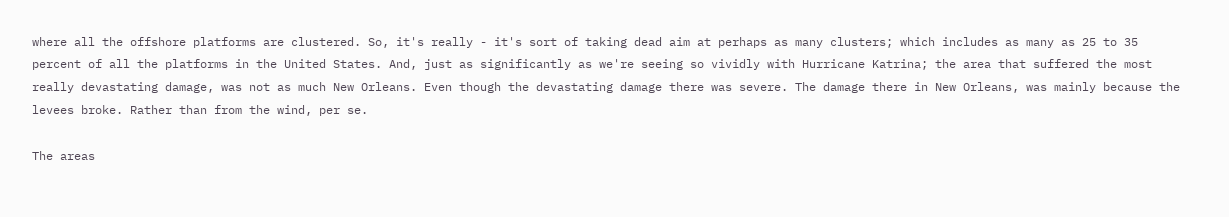where all the offshore platforms are clustered. So, it's really - it's sort of taking dead aim at perhaps as many clusters; which includes as many as 25 to 35 percent of all the platforms in the United States. And, just as significantly as we're seeing so vividly with Hurricane Katrina; the area that suffered the most really devastating damage, was not as much New Orleans. Even though the devastating damage there was severe. The damage there in New Orleans, was mainly because the levees broke. Rather than from the wind, per se.

The areas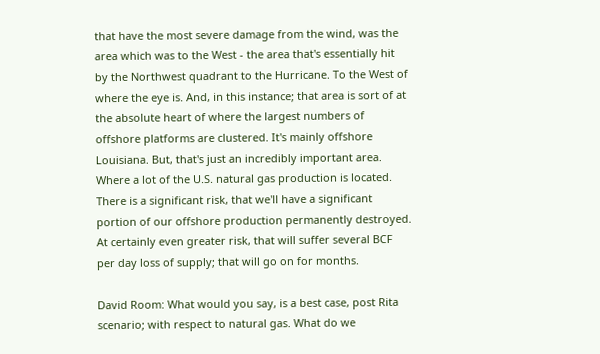that have the most severe damage from the wind, was the area which was to the West - the area that's essentially hit by the Northwest quadrant to the Hurricane. To the West of where the eye is. And, in this instance; that area is sort of at the absolute heart of where the largest numbers of offshore platforms are clustered. It's mainly offshore Louisiana. But, that's just an incredibly important area. Where a lot of the U.S. natural gas production is located. There is a significant risk, that we'll have a significant portion of our offshore production permanently destroyed. At certainly even greater risk, that will suffer several BCF per day loss of supply; that will go on for months.

David Room: What would you say, is a best case, post Rita scenario; with respect to natural gas. What do we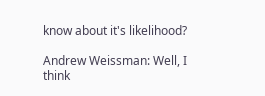know about it's likelihood?

Andrew Weissman: Well, I think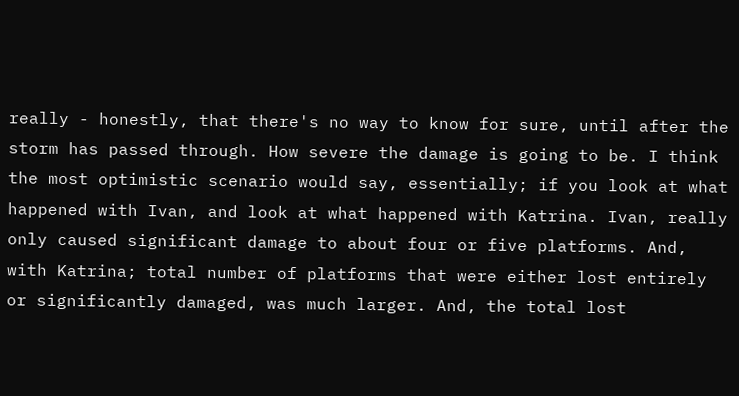really - honestly, that there's no way to know for sure, until after the storm has passed through. How severe the damage is going to be. I think the most optimistic scenario would say, essentially; if you look at what happened with Ivan, and look at what happened with Katrina. Ivan, really only caused significant damage to about four or five platforms. And, with Katrina; total number of platforms that were either lost entirely or significantly damaged, was much larger. And, the total lost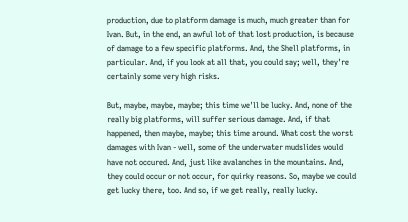production, due to platform damage is much, much greater than for Ivan. But, in the end, an awful lot of that lost production, is because of damage to a few specific platforms. And, the Shell platforms, in particular. And, if you look at all that, you could say; well, they're certainly some very high risks.

But, maybe, maybe, maybe; this time we'll be lucky. And, none of the really big platforms, will suffer serious damage. And, if that happened, then maybe, maybe; this time around. What cost the worst damages with Ivan - well, some of the underwater mudslides would have not occured. And, just like avalanches in the mountains. And, they could occur or not occur, for quirky reasons. So, maybe we could get lucky there, too. And so, if we get really, really lucky.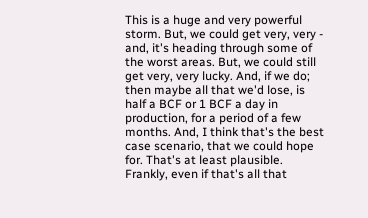This is a huge and very powerful storm. But, we could get very, very - and, it's heading through some of the worst areas. But, we could still get very, very lucky. And, if we do; then maybe all that we'd lose, is half a BCF or 1 BCF a day in production, for a period of a few months. And, I think that's the best case scenario, that we could hope for. That's at least plausible. Frankly, even if that's all that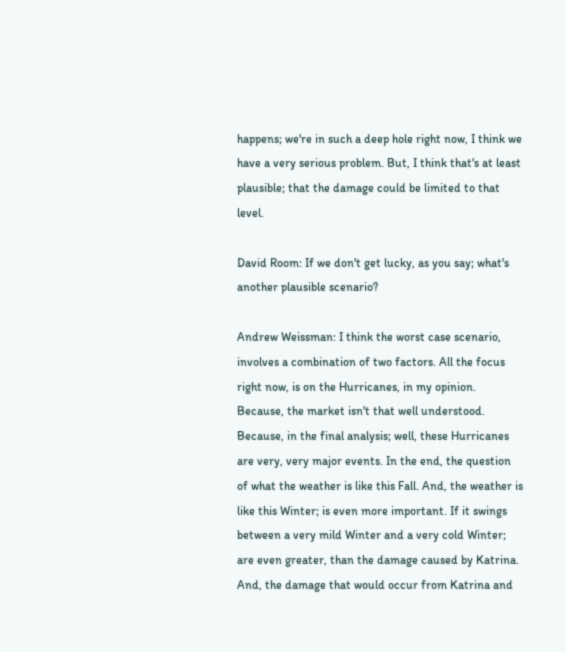happens; we're in such a deep hole right now, I think we have a very serious problem. But, I think that's at least plausible; that the damage could be limited to that level.

David Room: If we don't get lucky, as you say; what's another plausible scenario?

Andrew Weissman: I think the worst case scenario, involves a combination of two factors. All the focus right now, is on the Hurricanes, in my opinion. Because, the market isn't that well understood. Because, in the final analysis; well, these Hurricanes are very, very major events. In the end, the question of what the weather is like this Fall. And, the weather is like this Winter; is even more important. If it swings between a very mild Winter and a very cold Winter; are even greater, than the damage caused by Katrina. And, the damage that would occur from Katrina and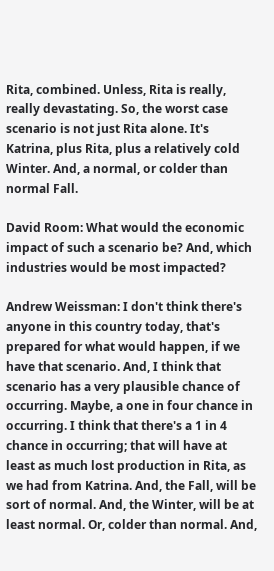Rita, combined. Unless, Rita is really, really devastating. So, the worst case scenario is not just Rita alone. It's Katrina, plus Rita, plus a relatively cold Winter. And, a normal, or colder than normal Fall.

David Room: What would the economic impact of such a scenario be? And, which industries would be most impacted?

Andrew Weissman: I don't think there's anyone in this country today, that's prepared for what would happen, if we have that scenario. And, I think that scenario has a very plausible chance of occurring. Maybe, a one in four chance in occurring. I think that there's a 1 in 4 chance in occurring; that will have at least as much lost production in Rita, as we had from Katrina. And, the Fall, will be sort of normal. And, the Winter, will be at least normal. Or, colder than normal. And,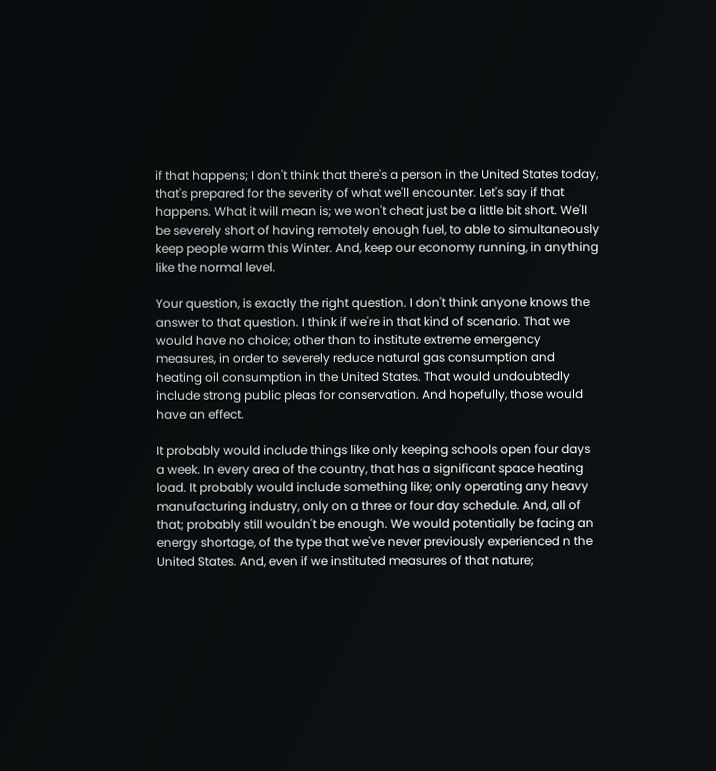if that happens; I don't think that there's a person in the United States today, that's prepared for the severity of what we'll encounter. Let's say if that happens. What it will mean is; we won't cheat just be a little bit short. We'll be severely short of having remotely enough fuel, to able to simultaneously keep people warm this Winter. And, keep our economy running, in anything like the normal level.

Your question, is exactly the right question. I don't think anyone knows the answer to that question. I think if we're in that kind of scenario. That we would have no choice; other than to institute extreme emergency measures, in order to severely reduce natural gas consumption and heating oil consumption in the United States. That would undoubtedly include strong public pleas for conservation. And hopefully, those would have an effect.

It probably would include things like only keeping schools open four days a week. In every area of the country, that has a significant space heating load. It probably would include something like; only operating any heavy manufacturing industry, only on a three or four day schedule. And, all of that; probably still wouldn't be enough. We would potentially be facing an energy shortage, of the type that we've never previously experienced n the United States. And, even if we instituted measures of that nature;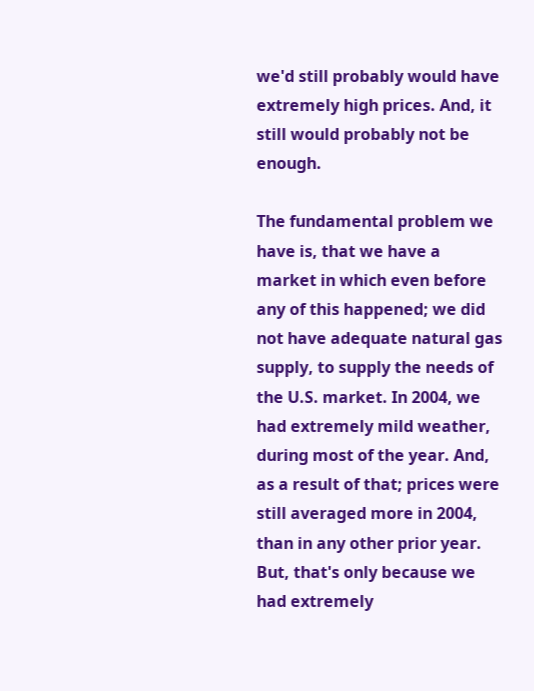we'd still probably would have extremely high prices. And, it still would probably not be enough.

The fundamental problem we have is, that we have a market in which even before any of this happened; we did not have adequate natural gas supply, to supply the needs of the U.S. market. In 2004, we had extremely mild weather, during most of the year. And, as a result of that; prices were still averaged more in 2004, than in any other prior year. But, that's only because we had extremely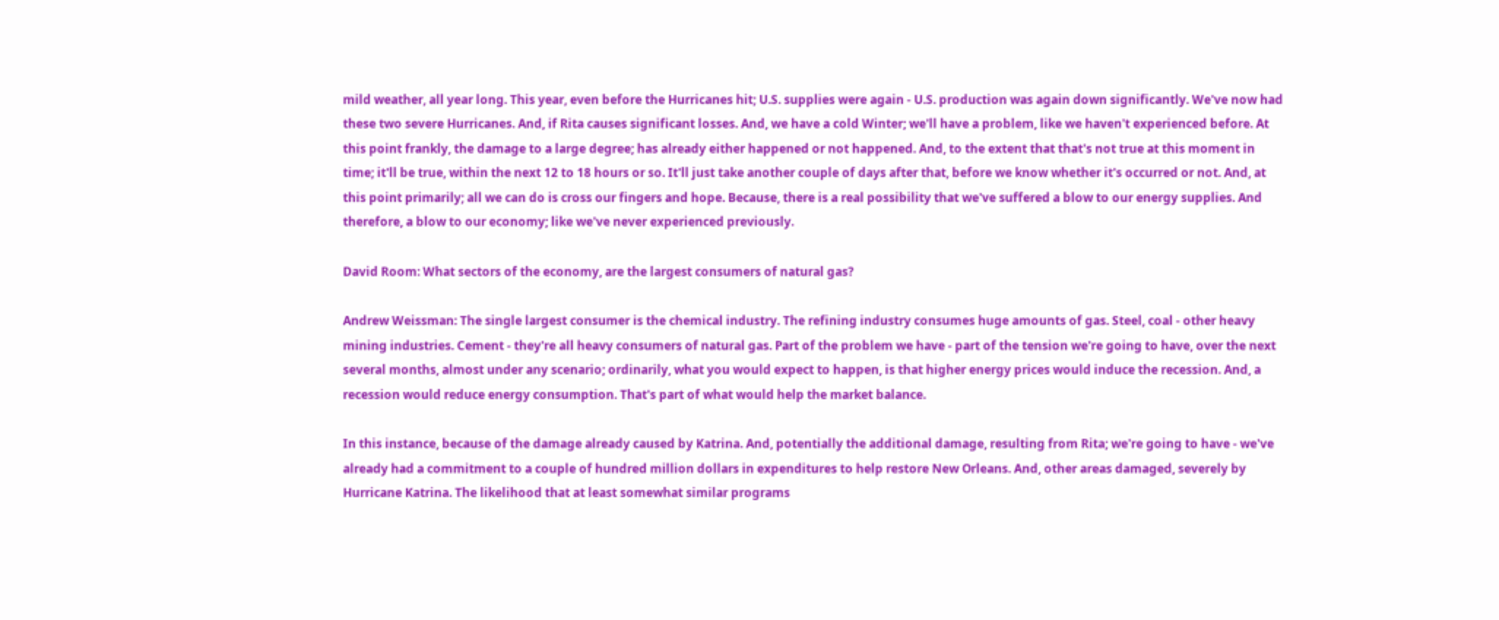mild weather, all year long. This year, even before the Hurricanes hit; U.S. supplies were again - U.S. production was again down significantly. We've now had these two severe Hurricanes. And, if Rita causes significant losses. And, we have a cold Winter; we'll have a problem, like we haven't experienced before. At this point frankly, the damage to a large degree; has already either happened or not happened. And, to the extent that that's not true at this moment in time; it'll be true, within the next 12 to 18 hours or so. It'll just take another couple of days after that, before we know whether it's occurred or not. And, at this point primarily; all we can do is cross our fingers and hope. Because, there is a real possibility that we've suffered a blow to our energy supplies. And therefore, a blow to our economy; like we've never experienced previously.

David Room: What sectors of the economy, are the largest consumers of natural gas?

Andrew Weissman: The single largest consumer is the chemical industry. The refining industry consumes huge amounts of gas. Steel, coal - other heavy mining industries. Cement - they're all heavy consumers of natural gas. Part of the problem we have - part of the tension we're going to have, over the next several months, almost under any scenario; ordinarily, what you would expect to happen, is that higher energy prices would induce the recession. And, a recession would reduce energy consumption. That's part of what would help the market balance.

In this instance, because of the damage already caused by Katrina. And, potentially the additional damage, resulting from Rita; we're going to have - we've already had a commitment to a couple of hundred million dollars in expenditures to help restore New Orleans. And, other areas damaged, severely by Hurricane Katrina. The likelihood that at least somewhat similar programs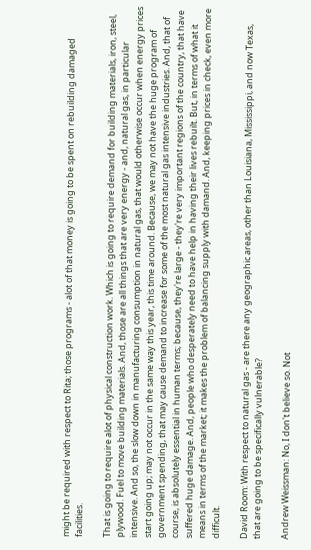might be required with respect to Rita; those programs - alot of that money is going to be spent on rebuilding damaged facilities.

That is going to require alot of physical construction work. Which is going to require demand for building materials, iron, steel, plywood. Fuel to move building materials. And, those are all things that are very energy - and, natural gas, in particular intensive. And so, the slow down in manufacturing consumption in natural gas, that would otherwise occur when energy prices start going up; may not occur in the same way this year, this time around. Because, we may not have the huge program of government spending, that may cause demand to increase for some of the most natural gas intensive industries. And, that of course, is absolutely essential in human terms; because, they're large - they're very important regions of the country, that have suffered huge damage. And, people who desperately need to have help in having their lives rebuilt. But, in terms of what it means in terms of the market; it makes the problem of balancing supply with damand. And, keeping prices in check, even more difficult.

David Room: With respect to natural gas - are there any geographic areas, other than Louisiana, Mississippi, and now Texas, that are going to be specifically vulnerable?

Andrew Weissman: No, I don't believe so. Not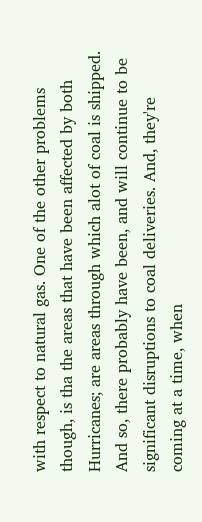with respect to natural gas. One of the other problems though, is tha the areas that have been affected by both Hurricanes; are areas through which alot of coal is shipped. And so, there probably have been, and will continue to be significant disruptions to coal deliveries. And, they're coming at a time, when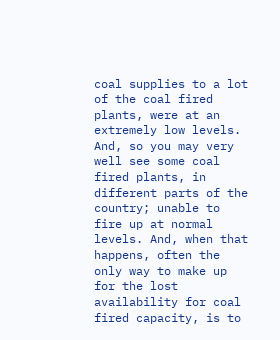coal supplies to a lot of the coal fired plants, were at an extremely low levels. And, so you may very well see some coal fired plants, in different parts of the country; unable to fire up at normal levels. And, when that happens, often the only way to make up for the lost availability for coal fired capacity, is to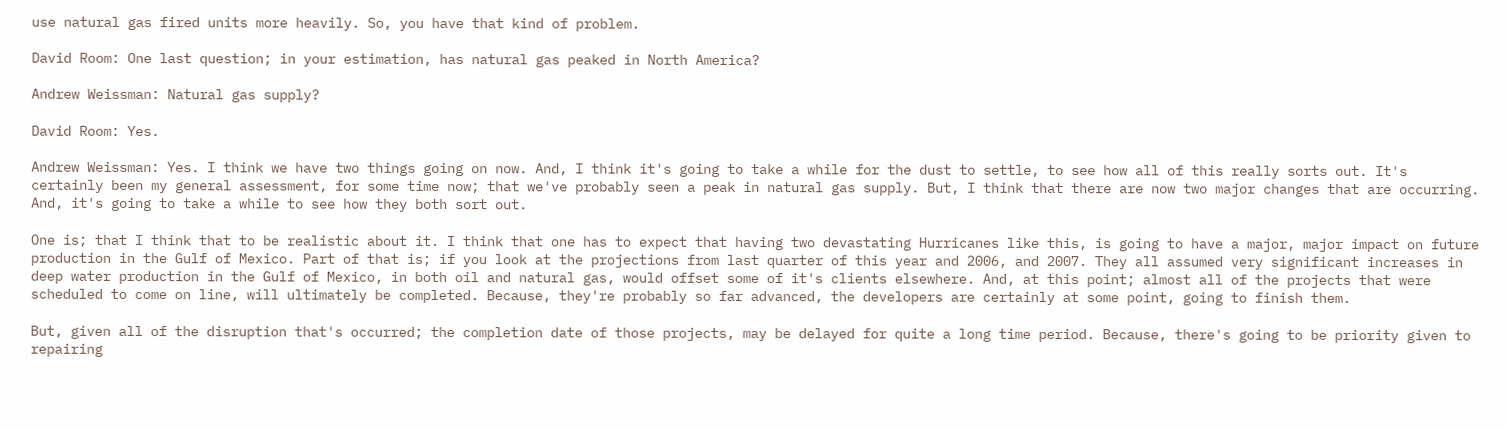use natural gas fired units more heavily. So, you have that kind of problem.

David Room: One last question; in your estimation, has natural gas peaked in North America?

Andrew Weissman: Natural gas supply?

David Room: Yes.

Andrew Weissman: Yes. I think we have two things going on now. And, I think it's going to take a while for the dust to settle, to see how all of this really sorts out. It's certainly been my general assessment, for some time now; that we've probably seen a peak in natural gas supply. But, I think that there are now two major changes that are occurring. And, it's going to take a while to see how they both sort out.

One is; that I think that to be realistic about it. I think that one has to expect that having two devastating Hurricanes like this, is going to have a major, major impact on future production in the Gulf of Mexico. Part of that is; if you look at the projections from last quarter of this year and 2006, and 2007. They all assumed very significant increases in deep water production in the Gulf of Mexico, in both oil and natural gas, would offset some of it's clients elsewhere. And, at this point; almost all of the projects that were scheduled to come on line, will ultimately be completed. Because, they're probably so far advanced, the developers are certainly at some point, going to finish them.

But, given all of the disruption that's occurred; the completion date of those projects, may be delayed for quite a long time period. Because, there's going to be priority given to repairing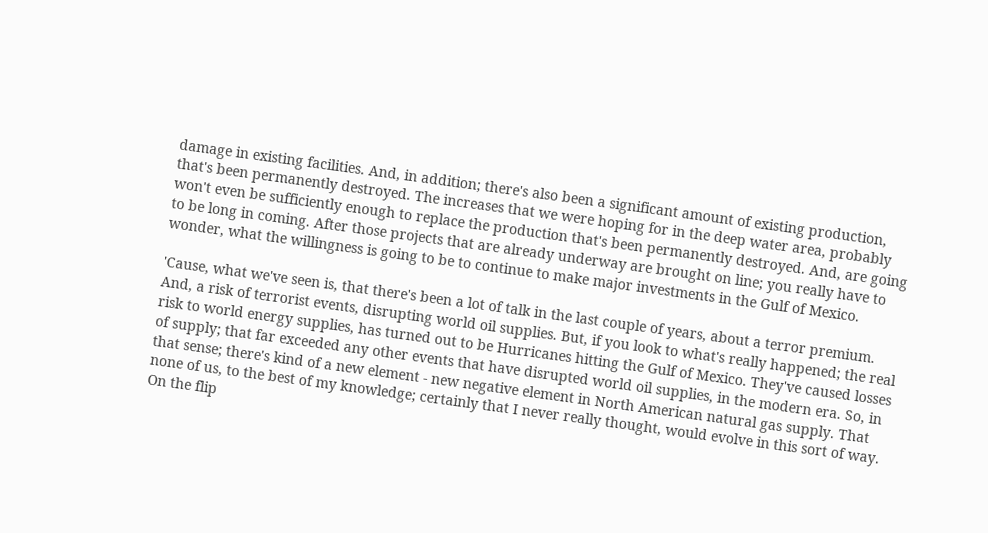damage in existing facilities. And, in addition; there's also been a significant amount of existing production, that's been permanently destroyed. The increases that we were hoping for in the deep water area, probably won't even be sufficiently enough to replace the production that's been permanently destroyed. And, are going to be long in coming. After those projects that are already underway are brought on line; you really have to wonder, what the willingness is going to be to continue to make major investments in the Gulf of Mexico.

'Cause, what we've seen is, that there's been a lot of talk in the last couple of years, about a terror premium. And, a risk of terrorist events, disrupting world oil supplies. But, if you look to what's really happened; the real risk to world energy supplies, has turned out to be Hurricanes hitting the Gulf of Mexico. They've caused losses of supply; that far exceeded any other events that have disrupted world oil supplies, in the modern era. So, in that sense; there's kind of a new element - new negative element in North American natural gas supply. That none of us, to the best of my knowledge; certainly that I never really thought, would evolve in this sort of way. On the flip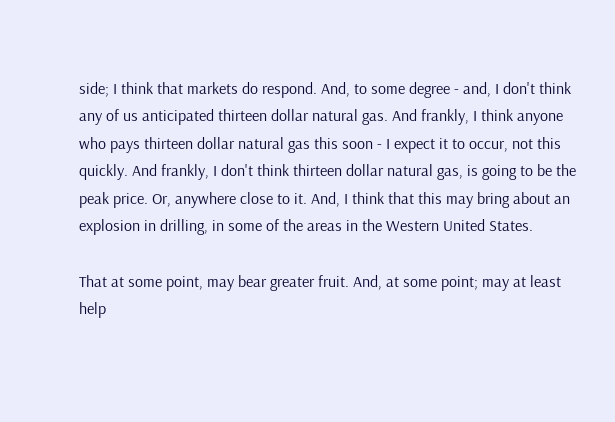side; I think that markets do respond. And, to some degree - and, I don't think any of us anticipated thirteen dollar natural gas. And frankly, I think anyone who pays thirteen dollar natural gas this soon - I expect it to occur, not this quickly. And frankly, I don't think thirteen dollar natural gas, is going to be the peak price. Or, anywhere close to it. And, I think that this may bring about an explosion in drilling, in some of the areas in the Western United States.

That at some point, may bear greater fruit. And, at some point; may at least help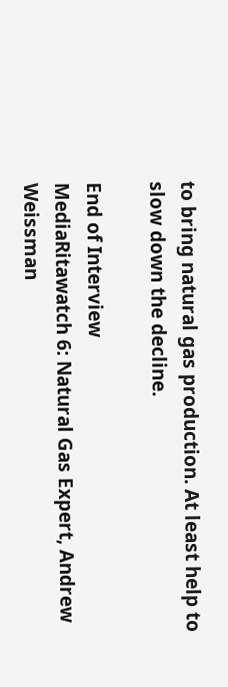to bring natural gas production. At least help to slow down the decline.

End of Interview
MediaRitawatch 6: Natural Gas Expert, Andrew Weissman